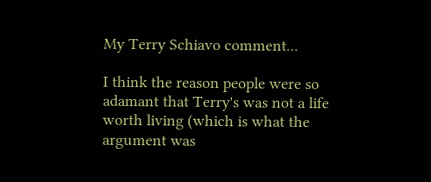My Terry Schiavo comment...

I think the reason people were so adamant that Terry's was not a life worth living (which is what the argument was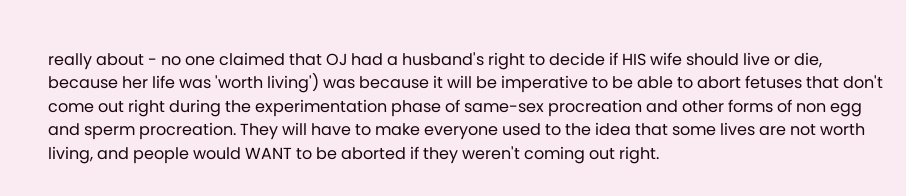really about - no one claimed that OJ had a husband's right to decide if HIS wife should live or die, because her life was 'worth living') was because it will be imperative to be able to abort fetuses that don't come out right during the experimentation phase of same-sex procreation and other forms of non egg and sperm procreation. They will have to make everyone used to the idea that some lives are not worth living, and people would WANT to be aborted if they weren't coming out right.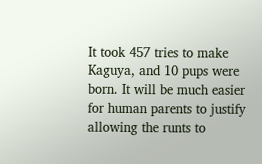It took 457 tries to make Kaguya, and 10 pups were born. It will be much easier for human parents to justify allowing the runts to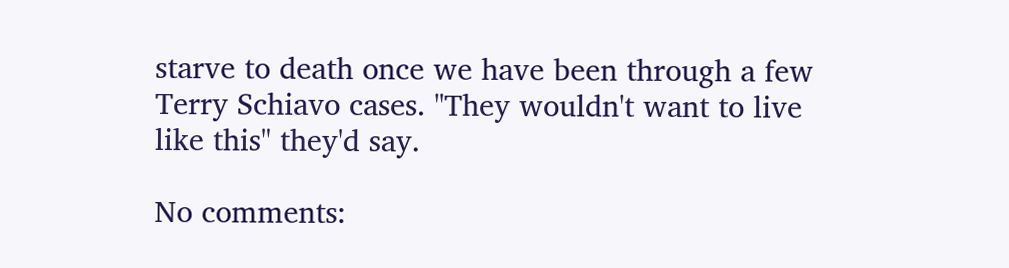starve to death once we have been through a few Terry Schiavo cases. "They wouldn't want to live like this" they'd say.

No comments: